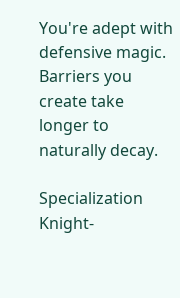You're adept with defensive magic. Barriers you create take longer to naturally decay.

Specialization Knight-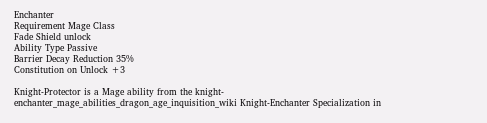Enchanter
Requirement Mage Class
Fade Shield unlock
Ability Type Passive
Barrier Decay Reduction 35%
Constitution on Unlock +3

Knight-Protector is a Mage ability from the knight-enchanter_mage_abilities_dragon_age_inquisition_wiki Knight-Enchanter Specialization in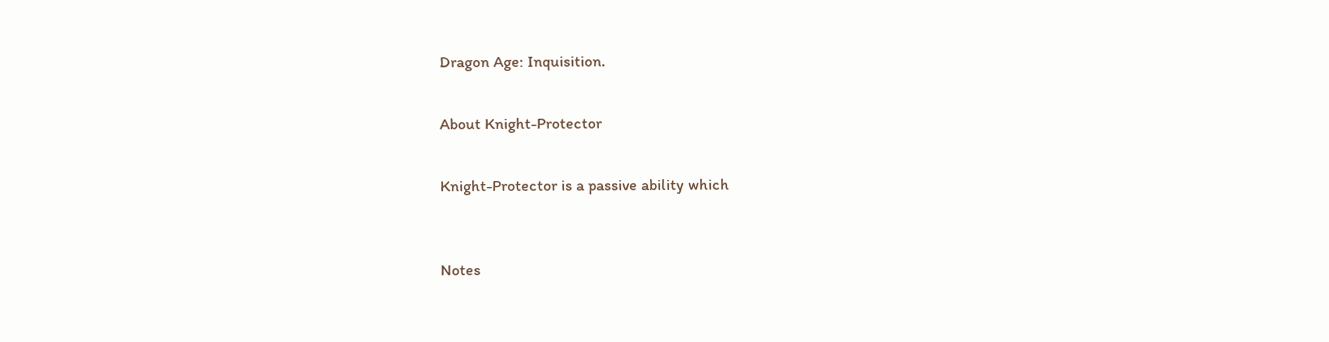Dragon Age: Inquisition.


About Knight-Protector


Knight-Protector is a passive ability which



Notes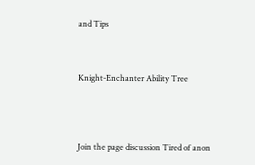and Tips



Knight-Enchanter Ability Tree




Join the page discussion Tired of anon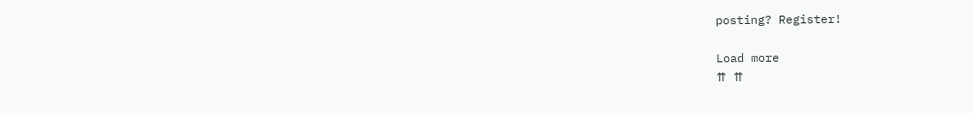posting? Register!

Load more
⇈ ⇈